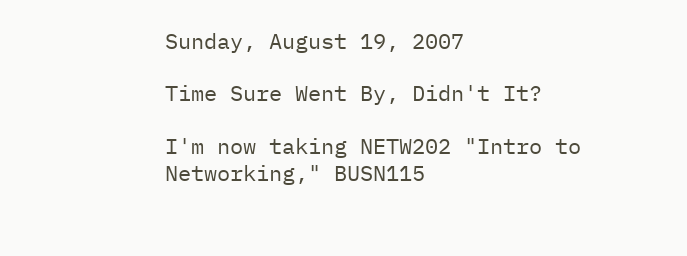Sunday, August 19, 2007

Time Sure Went By, Didn't It?

I'm now taking NETW202 "Intro to Networking," BUSN115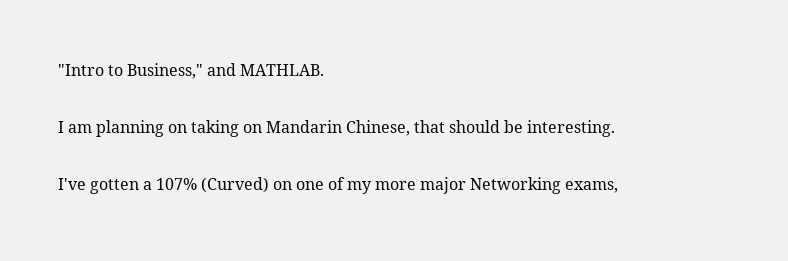"Intro to Business," and MATHLAB.

I am planning on taking on Mandarin Chinese, that should be interesting.

I've gotten a 107% (Curved) on one of my more major Networking exams,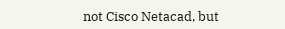not Cisco Netacad, but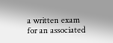a written exam for an associated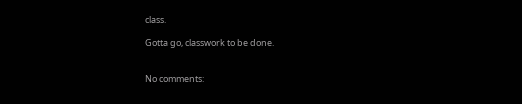class.

Gotta go, classwork to be done.


No comments: